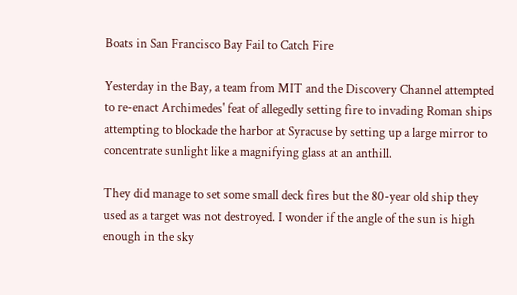Boats in San Francisco Bay Fail to Catch Fire

Yesterday in the Bay, a team from MIT and the Discovery Channel attempted to re-enact Archimedes' feat of allegedly setting fire to invading Roman ships attempting to blockade the harbor at Syracuse by setting up a large mirror to concentrate sunlight like a magnifying glass at an anthill.

They did manage to set some small deck fires but the 80-year old ship they used as a target was not destroyed. I wonder if the angle of the sun is high enough in the sky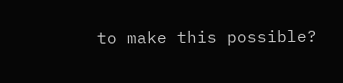to make this possible?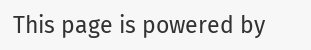This page is powered by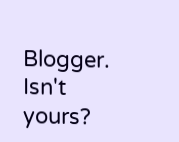Blogger. Isn't yours?